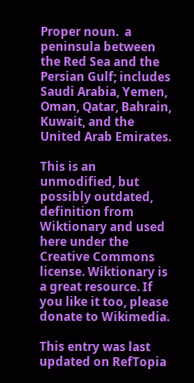Proper noun.  a peninsula between the Red Sea and the Persian Gulf; includes Saudi Arabia, Yemen, Oman, Qatar, Bahrain, Kuwait, and the United Arab Emirates.

This is an unmodified, but possibly outdated, definition from Wiktionary and used here under the Creative Commons license. Wiktionary is a great resource. If you like it too, please donate to Wikimedia.

This entry was last updated on RefTopia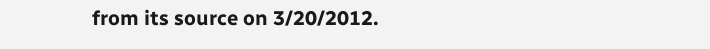from its source on 3/20/2012.